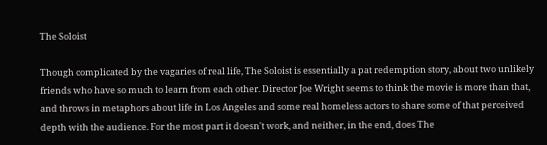The Soloist

Though complicated by the vagaries of real life, The Soloist is essentially a pat redemption story, about two unlikely friends who have so much to learn from each other. Director Joe Wright seems to think the movie is more than that, and throws in metaphors about life in Los Angeles and some real homeless actors to share some of that perceived depth with the audience. For the most part it doesn't work, and neither, in the end, does The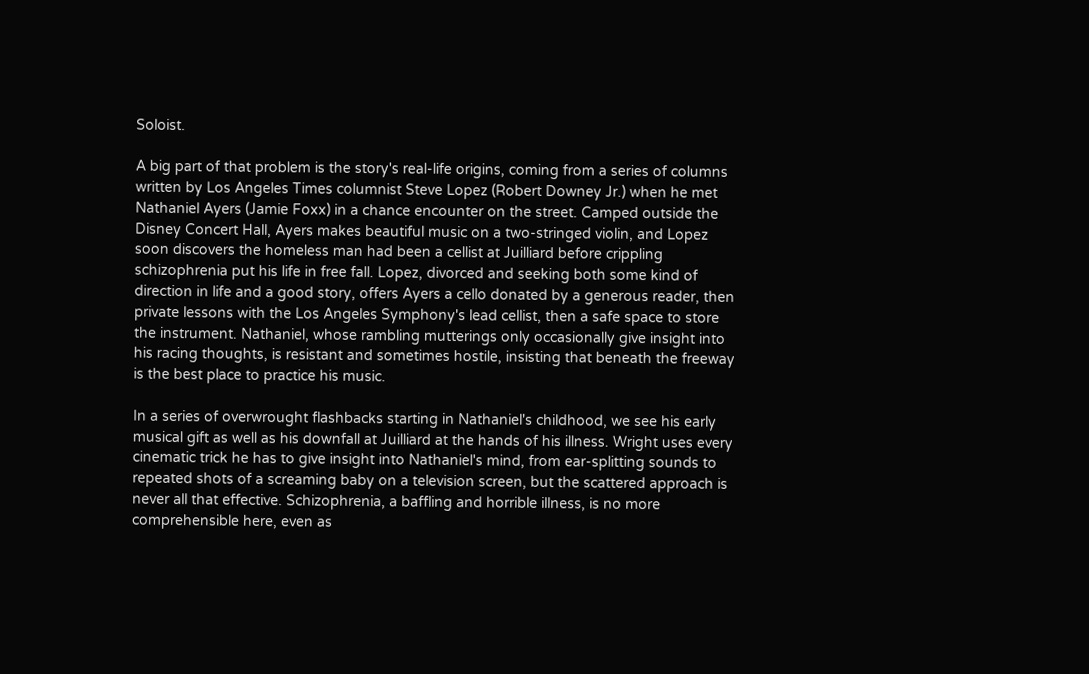Soloist.

A big part of that problem is the story's real-life origins, coming from a series of columns written by Los Angeles Times columnist Steve Lopez (Robert Downey Jr.) when he met Nathaniel Ayers (Jamie Foxx) in a chance encounter on the street. Camped outside the Disney Concert Hall, Ayers makes beautiful music on a two-stringed violin, and Lopez soon discovers the homeless man had been a cellist at Juilliard before crippling schizophrenia put his life in free fall. Lopez, divorced and seeking both some kind of direction in life and a good story, offers Ayers a cello donated by a generous reader, then private lessons with the Los Angeles Symphony's lead cellist, then a safe space to store the instrument. Nathaniel, whose rambling mutterings only occasionally give insight into his racing thoughts, is resistant and sometimes hostile, insisting that beneath the freeway is the best place to practice his music.

In a series of overwrought flashbacks starting in Nathaniel's childhood, we see his early musical gift as well as his downfall at Juilliard at the hands of his illness. Wright uses every cinematic trick he has to give insight into Nathaniel's mind, from ear-splitting sounds to repeated shots of a screaming baby on a television screen, but the scattered approach is never all that effective. Schizophrenia, a baffling and horrible illness, is no more comprehensible here, even as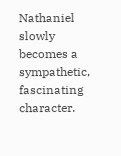Nathaniel slowly becomes a sympathetic, fascinating character.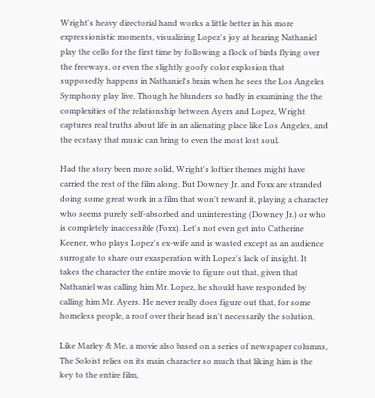Wright's heavy directorial hand works a little better in his more expressionistic moments, visualizing Lopez's joy at hearing Nathaniel play the cello for the first time by following a flock of birds flying over the freeways, or even the slightly goofy color explosion that supposedly happens in Nathaniel's brain when he sees the Los Angeles Symphony play live. Though he blunders so badly in examining the the complexities of the relationship between Ayers and Lopez, Wright captures real truths about life in an alienating place like Los Angeles, and the ecstasy that music can bring to even the most lost soul.

Had the story been more solid, Wright's loftier themes might have carried the rest of the film along. But Downey Jr. and Foxx are stranded doing some great work in a film that won't reward it, playing a character who seems purely self-absorbed and uninteresting (Downey Jr.) or who is completely inaccessible (Foxx). Let's not even get into Catherine Keener, who plays Lopez's ex-wife and is wasted except as an audience surrogate to share our exasperation with Lopez's lack of insight. It takes the character the entire movie to figure out that, given that Nathaniel was calling him Mr. Lopez, he should have responded by calling him Mr. Ayers. He never really does figure out that, for some homeless people, a roof over their head isn't necessarily the solution.

Like Marley & Me, a movie also based on a series of newspaper columns, The Soloist relies on its main character so much that liking him is the key to the entire film,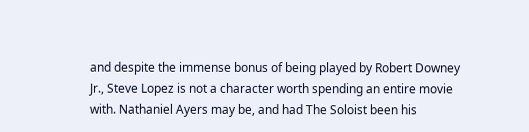and despite the immense bonus of being played by Robert Downey Jr., Steve Lopez is not a character worth spending an entire movie with. Nathaniel Ayers may be, and had The Soloist been his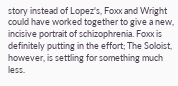story instead of Lopez's, Foxx and Wright could have worked together to give a new, incisive portrait of schizophrenia. Foxx is definitely putting in the effort; The Soloist, however, is settling for something much less.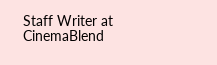Staff Writer at CinemaBlend